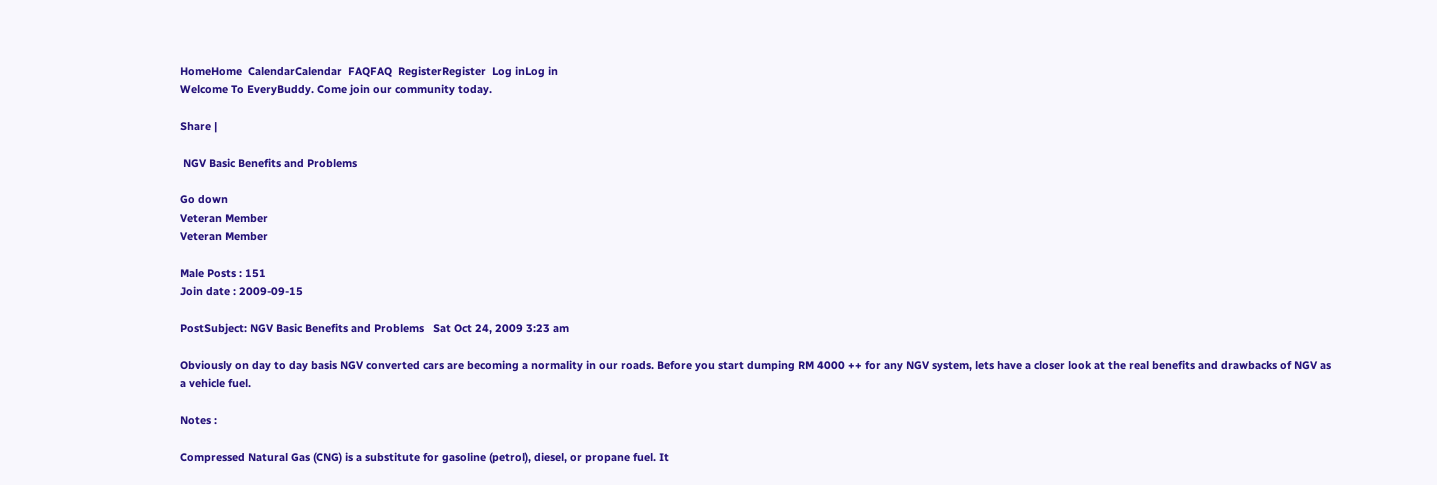HomeHome  CalendarCalendar  FAQFAQ  RegisterRegister  Log inLog in
Welcome To EveryBuddy. Come join our community today.

Share |

 NGV Basic Benefits and Problems

Go down
Veteran Member
Veteran Member

Male Posts : 151
Join date : 2009-09-15

PostSubject: NGV Basic Benefits and Problems   Sat Oct 24, 2009 3:23 am

Obviously on day to day basis NGV converted cars are becoming a normality in our roads. Before you start dumping RM 4000 ++ for any NGV system, lets have a closer look at the real benefits and drawbacks of NGV as a vehicle fuel.

Notes :

Compressed Natural Gas (CNG) is a substitute for gasoline (petrol), diesel, or propane fuel. It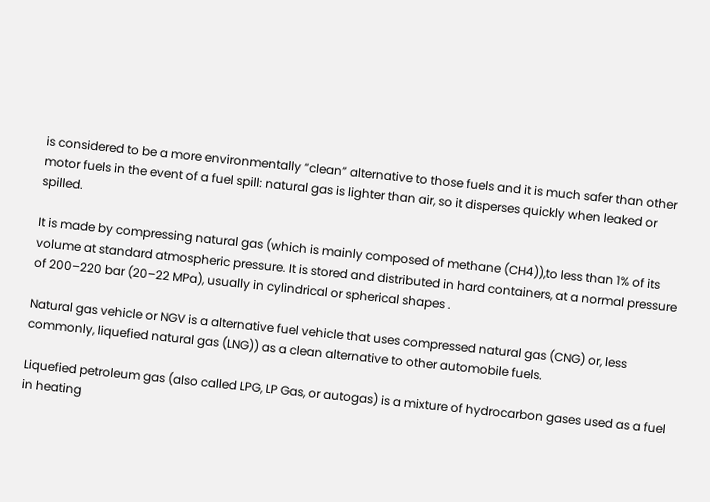is considered to be a more environmentally “clean” alternative to those fuels and it is much safer than other motor fuels in the event of a fuel spill: natural gas is lighter than air, so it disperses quickly when leaked or spilled.

It is made by compressing natural gas (which is mainly composed of methane (CH4)),to less than 1% of its volume at standard atmospheric pressure. It is stored and distributed in hard containers, at a normal pressure of 200–220 bar (20–22 MPa), usually in cylindrical or spherical shapes .

Natural gas vehicle or NGV is a alternative fuel vehicle that uses compressed natural gas (CNG) or, less commonly, liquefied natural gas (LNG)) as a clean alternative to other automobile fuels.

Liquefied petroleum gas (also called LPG, LP Gas, or autogas) is a mixture of hydrocarbon gases used as a fuel in heating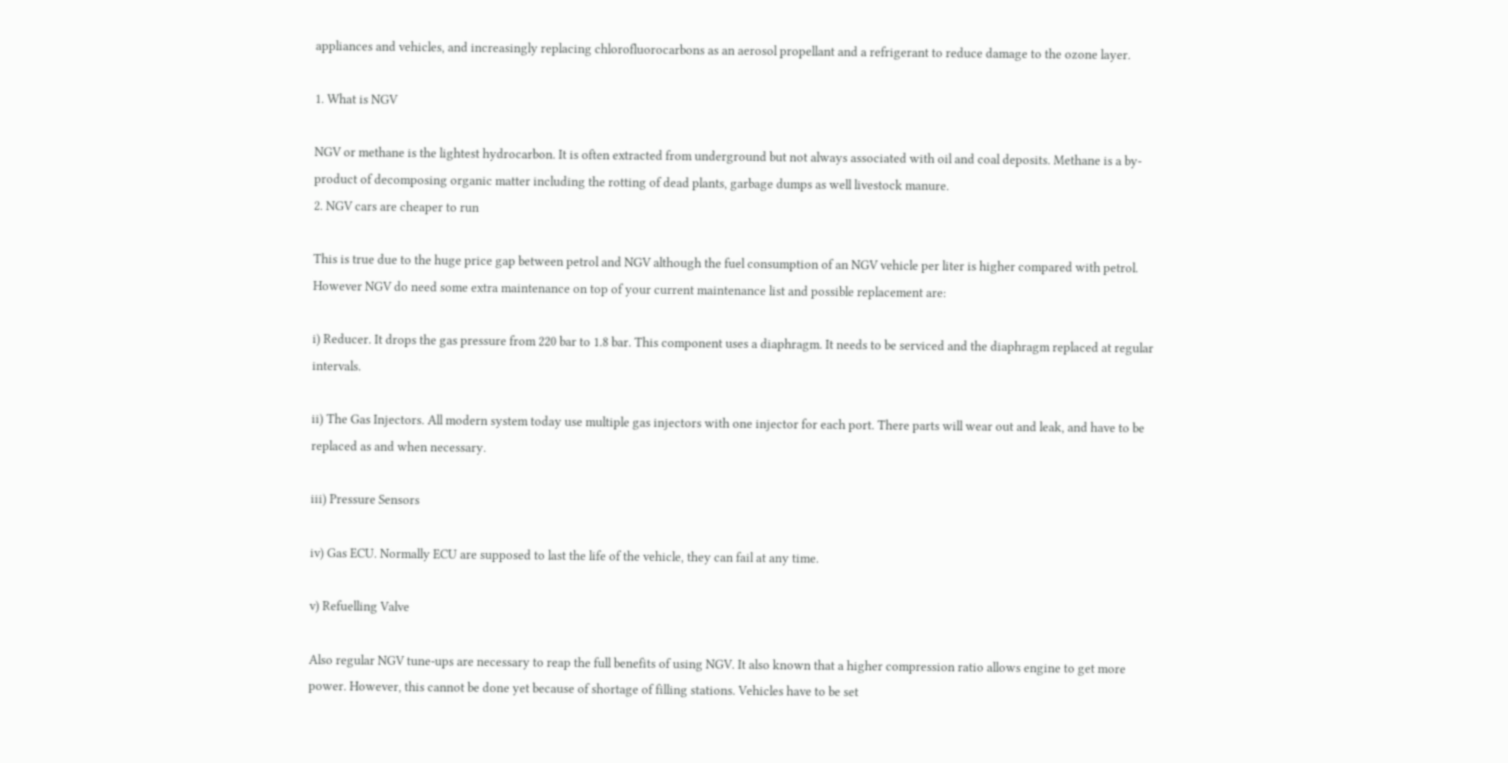appliances and vehicles, and increasingly replacing chlorofluorocarbons as an aerosol propellant and a refrigerant to reduce damage to the ozone layer.

1. What is NGV

NGV or methane is the lightest hydrocarbon. It is often extracted from underground but not always associated with oil and coal deposits. Methane is a by-product of decomposing organic matter including the rotting of dead plants, garbage dumps as well livestock manure.
2. NGV cars are cheaper to run

This is true due to the huge price gap between petrol and NGV although the fuel consumption of an NGV vehicle per liter is higher compared with petrol. However NGV do need some extra maintenance on top of your current maintenance list and possible replacement are:

i) Reducer. It drops the gas pressure from 220 bar to 1.8 bar. This component uses a diaphragm. It needs to be serviced and the diaphragm replaced at regular intervals.

ii) The Gas Injectors. All modern system today use multiple gas injectors with one injector for each port. There parts will wear out and leak, and have to be replaced as and when necessary.

iii) Pressure Sensors

iv) Gas ECU. Normally ECU are supposed to last the life of the vehicle, they can fail at any time.

v) Refuelling Valve

Also regular NGV tune-ups are necessary to reap the full benefits of using NGV. It also known that a higher compression ratio allows engine to get more power. However, this cannot be done yet because of shortage of filling stations. Vehicles have to be set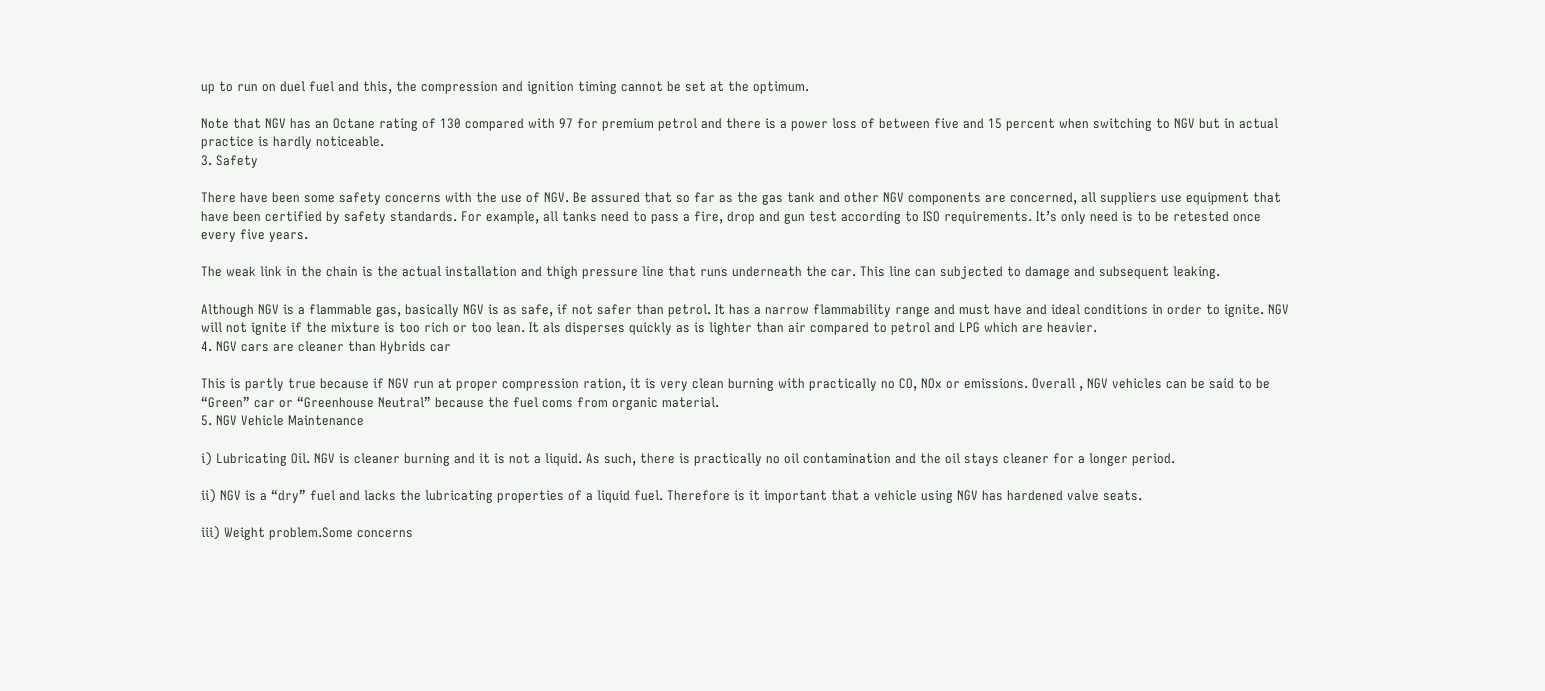up to run on duel fuel and this, the compression and ignition timing cannot be set at the optimum.

Note that NGV has an Octane rating of 130 compared with 97 for premium petrol and there is a power loss of between five and 15 percent when switching to NGV but in actual practice is hardly noticeable.
3. Safety

There have been some safety concerns with the use of NGV. Be assured that so far as the gas tank and other NGV components are concerned, all suppliers use equipment that have been certified by safety standards. For example, all tanks need to pass a fire, drop and gun test according to ISO requirements. It’s only need is to be retested once every five years.

The weak link in the chain is the actual installation and thigh pressure line that runs underneath the car. This line can subjected to damage and subsequent leaking.

Although NGV is a flammable gas, basically NGV is as safe, if not safer than petrol. It has a narrow flammability range and must have and ideal conditions in order to ignite. NGV will not ignite if the mixture is too rich or too lean. It als disperses quickly as is lighter than air compared to petrol and LPG which are heavier.
4. NGV cars are cleaner than Hybrids car

This is partly true because if NGV run at proper compression ration, it is very clean burning with practically no CO, NOx or emissions. Overall , NGV vehicles can be said to be “Green” car or “Greenhouse Neutral” because the fuel coms from organic material.
5. NGV Vehicle Maintenance

i) Lubricating Oil. NGV is cleaner burning and it is not a liquid. As such, there is practically no oil contamination and the oil stays cleaner for a longer period.

ii) NGV is a “dry” fuel and lacks the lubricating properties of a liquid fuel. Therefore is it important that a vehicle using NGV has hardened valve seats.

iii) Weight problem.Some concerns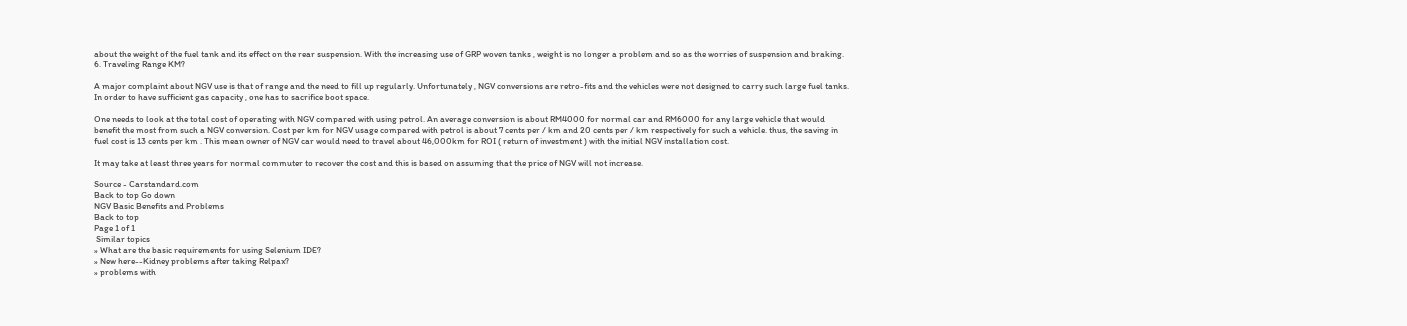about the weight of the fuel tank and its effect on the rear suspension. With the increasing use of GRP woven tanks , weight is no longer a problem and so as the worries of suspension and braking.
6. Traveling Range KM?

A major complaint about NGV use is that of range and the need to fill up regularly. Unfortunately , NGV conversions are retro-fits and the vehicles were not designed to carry such large fuel tanks. In order to have sufficient gas capacity , one has to sacrifice boot space.

One needs to look at the total cost of operating with NGV compared with using petrol. An average conversion is about RM4000 for normal car and RM6000 for any large vehicle that would benefit the most from such a NGV conversion. Cost per km for NGV usage compared with petrol is about 7 cents per / km and 20 cents per / km respectively for such a vehicle. thus, the saving in fuel cost is 13 cents per km . This mean owner of NGV car would need to travel about 46,000km for ROI ( return of investment ) with the initial NGV installation cost.

It may take at least three years for normal commuter to recover the cost and this is based on assuming that the price of NGV will not increase.

Source - Carstandard.com
Back to top Go down
NGV Basic Benefits and Problems
Back to top
Page 1 of 1
 Similar topics
» What are the basic requirements for using Selenium IDE?
» New here--Kidney problems after taking Relpax?
» problems with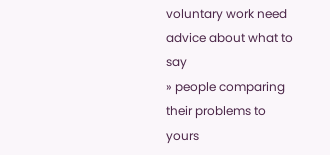voluntary work need advice about what to say
» people comparing their problems to yours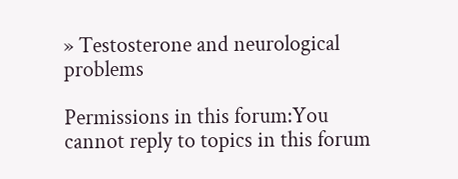» Testosterone and neurological problems

Permissions in this forum:You cannot reply to topics in this forum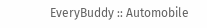EveryBuddy :: Automobile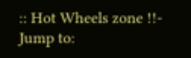:: Hot Wheels zone !!-
Jump to: